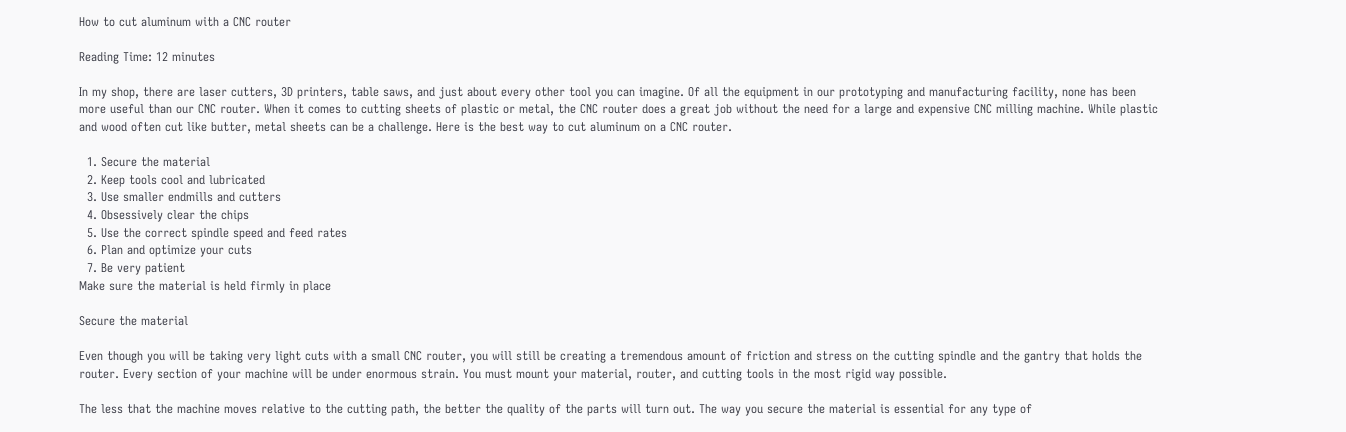How to cut aluminum with a CNC router

Reading Time: 12 minutes

In my shop, there are laser cutters, 3D printers, table saws, and just about every other tool you can imagine. Of all the equipment in our prototyping and manufacturing facility, none has been more useful than our CNC router. When it comes to cutting sheets of plastic or metal, the CNC router does a great job without the need for a large and expensive CNC milling machine. While plastic and wood often cut like butter, metal sheets can be a challenge. Here is the best way to cut aluminum on a CNC router.

  1. Secure the material
  2. Keep tools cool and lubricated
  3. Use smaller endmills and cutters
  4. Obsessively clear the chips
  5. Use the correct spindle speed and feed rates
  6. Plan and optimize your cuts
  7. Be very patient
Make sure the material is held firmly in place

Secure the material

Even though you will be taking very light cuts with a small CNC router, you will still be creating a tremendous amount of friction and stress on the cutting spindle and the gantry that holds the router. Every section of your machine will be under enormous strain. You must mount your material, router, and cutting tools in the most rigid way possible.

The less that the machine moves relative to the cutting path, the better the quality of the parts will turn out. The way you secure the material is essential for any type of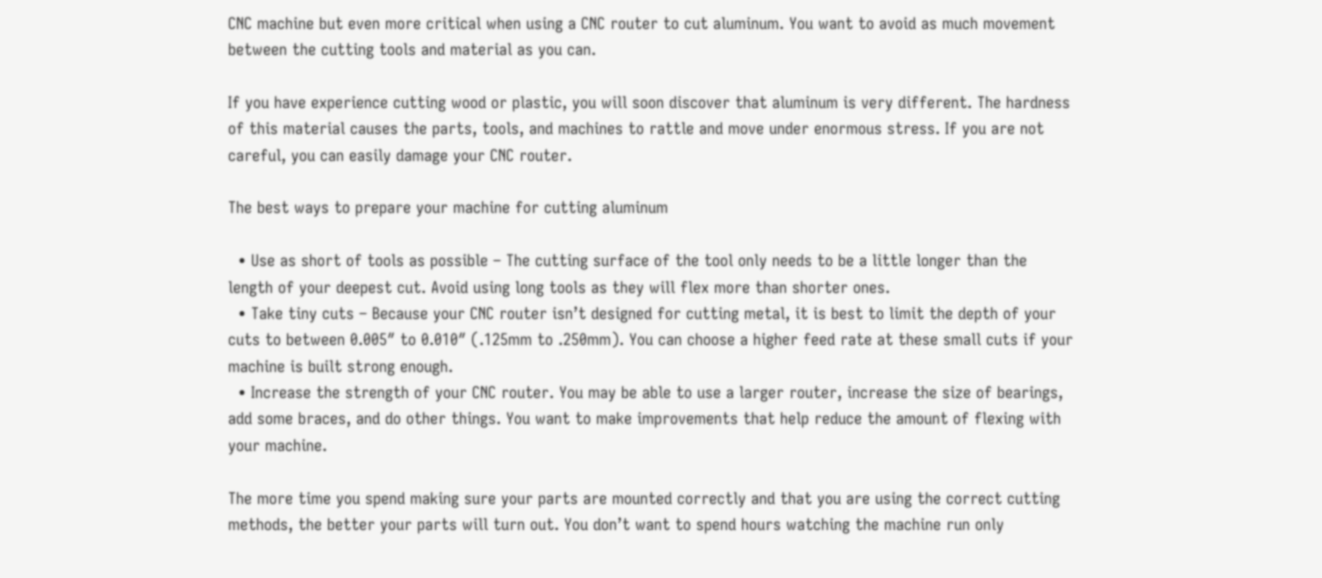CNC machine but even more critical when using a CNC router to cut aluminum. You want to avoid as much movement between the cutting tools and material as you can.

If you have experience cutting wood or plastic, you will soon discover that aluminum is very different. The hardness of this material causes the parts, tools, and machines to rattle and move under enormous stress. If you are not careful, you can easily damage your CNC router.

The best ways to prepare your machine for cutting aluminum

  • Use as short of tools as possible – The cutting surface of the tool only needs to be a little longer than the length of your deepest cut. Avoid using long tools as they will flex more than shorter ones.
  • Take tiny cuts – Because your CNC router isn’t designed for cutting metal, it is best to limit the depth of your cuts to between 0.005″ to 0.010″ (.125mm to .250mm). You can choose a higher feed rate at these small cuts if your machine is built strong enough.
  • Increase the strength of your CNC router. You may be able to use a larger router, increase the size of bearings, add some braces, and do other things. You want to make improvements that help reduce the amount of flexing with your machine.

The more time you spend making sure your parts are mounted correctly and that you are using the correct cutting methods, the better your parts will turn out. You don’t want to spend hours watching the machine run only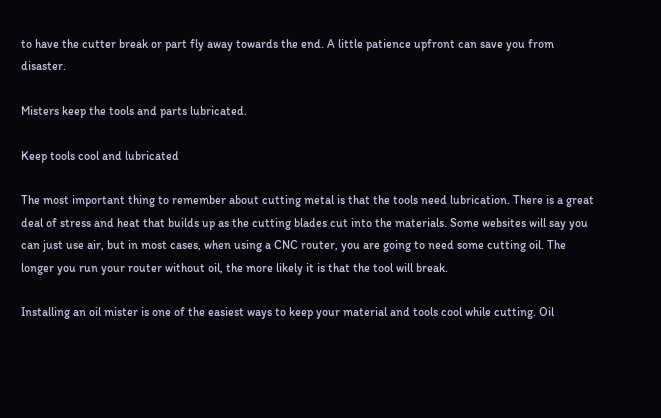to have the cutter break or part fly away towards the end. A little patience upfront can save you from disaster.

Misters keep the tools and parts lubricated.

Keep tools cool and lubricated

The most important thing to remember about cutting metal is that the tools need lubrication. There is a great deal of stress and heat that builds up as the cutting blades cut into the materials. Some websites will say you can just use air, but in most cases, when using a CNC router, you are going to need some cutting oil. The longer you run your router without oil, the more likely it is that the tool will break.

Installing an oil mister is one of the easiest ways to keep your material and tools cool while cutting. Oil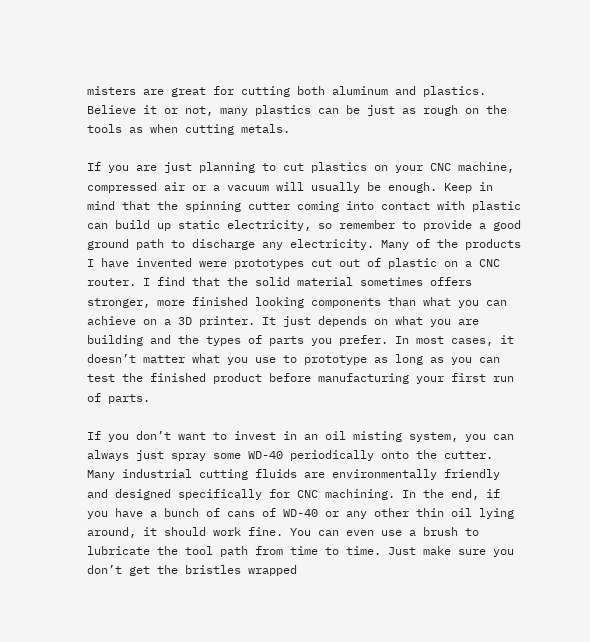misters are great for cutting both aluminum and plastics. Believe it or not, many plastics can be just as rough on the tools as when cutting metals.

If you are just planning to cut plastics on your CNC machine, compressed air or a vacuum will usually be enough. Keep in mind that the spinning cutter coming into contact with plastic can build up static electricity, so remember to provide a good ground path to discharge any electricity. Many of the products I have invented were prototypes cut out of plastic on a CNC router. I find that the solid material sometimes offers stronger, more finished looking components than what you can achieve on a 3D printer. It just depends on what you are building and the types of parts you prefer. In most cases, it doesn’t matter what you use to prototype as long as you can test the finished product before manufacturing your first run of parts.

If you don’t want to invest in an oil misting system, you can always just spray some WD-40 periodically onto the cutter. Many industrial cutting fluids are environmentally friendly and designed specifically for CNC machining. In the end, if you have a bunch of cans of WD-40 or any other thin oil lying around, it should work fine. You can even use a brush to lubricate the tool path from time to time. Just make sure you don’t get the bristles wrapped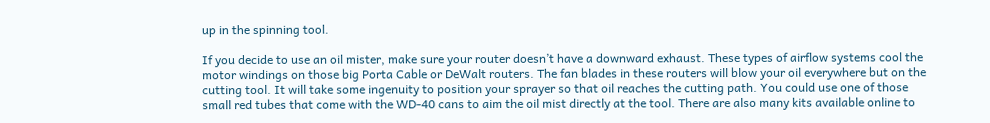up in the spinning tool.

If you decide to use an oil mister, make sure your router doesn’t have a downward exhaust. These types of airflow systems cool the motor windings on those big Porta Cable or DeWalt routers. The fan blades in these routers will blow your oil everywhere but on the cutting tool. It will take some ingenuity to position your sprayer so that oil reaches the cutting path. You could use one of those small red tubes that come with the WD-40 cans to aim the oil mist directly at the tool. There are also many kits available online to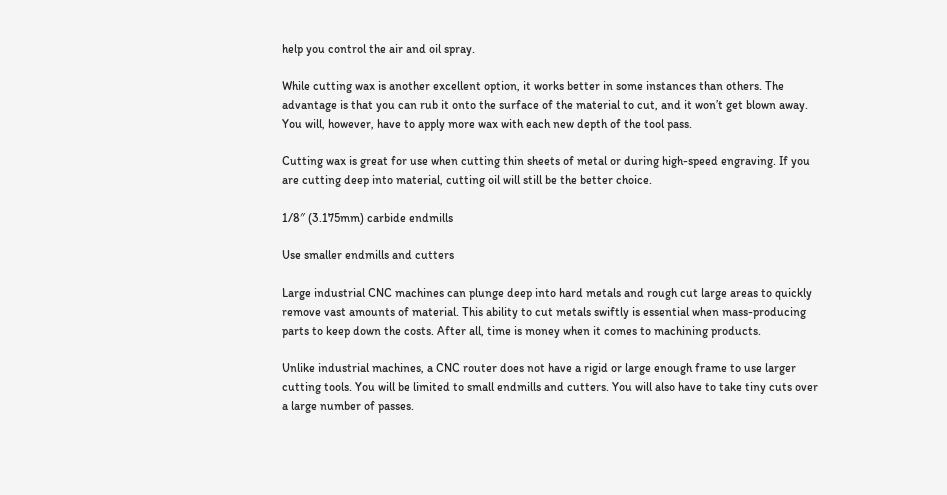help you control the air and oil spray.

While cutting wax is another excellent option, it works better in some instances than others. The advantage is that you can rub it onto the surface of the material to cut, and it won’t get blown away. You will, however, have to apply more wax with each new depth of the tool pass.

Cutting wax is great for use when cutting thin sheets of metal or during high-speed engraving. If you are cutting deep into material, cutting oil will still be the better choice.

1/8″ (3.175mm) carbide endmills

Use smaller endmills and cutters

Large industrial CNC machines can plunge deep into hard metals and rough cut large areas to quickly remove vast amounts of material. This ability to cut metals swiftly is essential when mass-producing parts to keep down the costs. After all, time is money when it comes to machining products.

Unlike industrial machines, a CNC router does not have a rigid or large enough frame to use larger cutting tools. You will be limited to small endmills and cutters. You will also have to take tiny cuts over a large number of passes.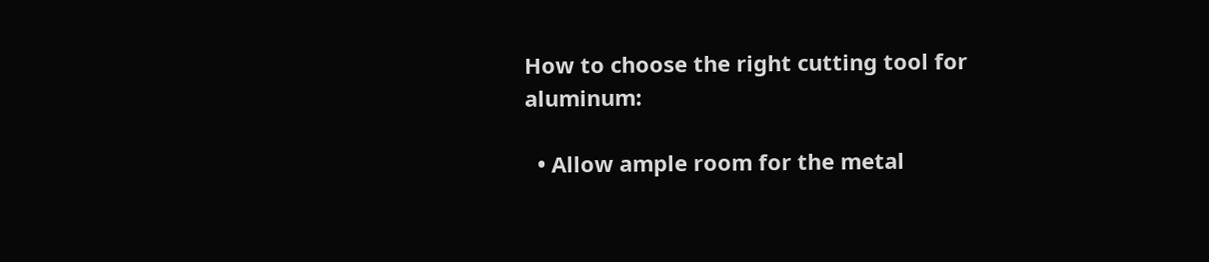How to choose the right cutting tool for aluminum:

  • Allow ample room for the metal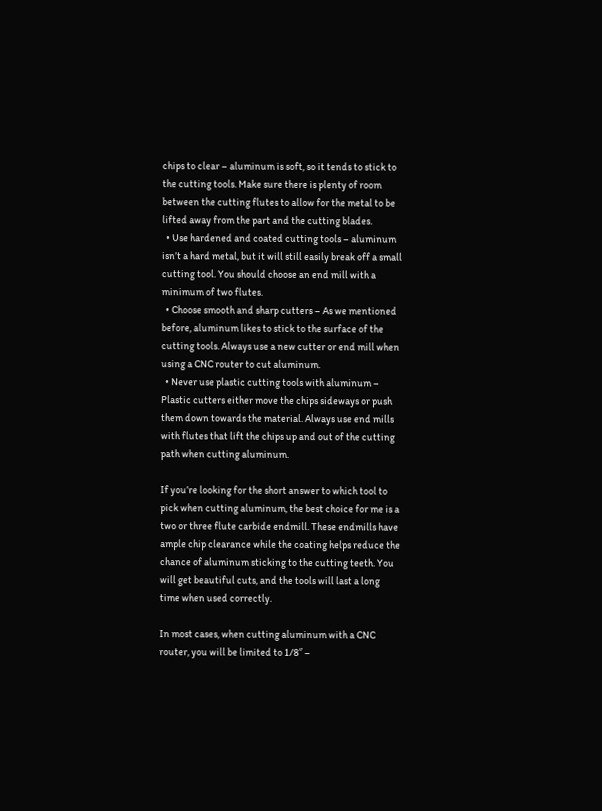chips to clear – aluminum is soft, so it tends to stick to the cutting tools. Make sure there is plenty of room between the cutting flutes to allow for the metal to be lifted away from the part and the cutting blades.
  • Use hardened and coated cutting tools – aluminum isn’t a hard metal, but it will still easily break off a small cutting tool. You should choose an end mill with a minimum of two flutes.
  • Choose smooth and sharp cutters – As we mentioned before, aluminum likes to stick to the surface of the cutting tools. Always use a new cutter or end mill when using a CNC router to cut aluminum.
  • Never use plastic cutting tools with aluminum – Plastic cutters either move the chips sideways or push them down towards the material. Always use end mills with flutes that lift the chips up and out of the cutting path when cutting aluminum.

If you’re looking for the short answer to which tool to pick when cutting aluminum, the best choice for me is a two or three flute carbide endmill. These endmills have ample chip clearance while the coating helps reduce the chance of aluminum sticking to the cutting teeth. You will get beautiful cuts, and the tools will last a long time when used correctly.

In most cases, when cutting aluminum with a CNC router, you will be limited to 1/8″ –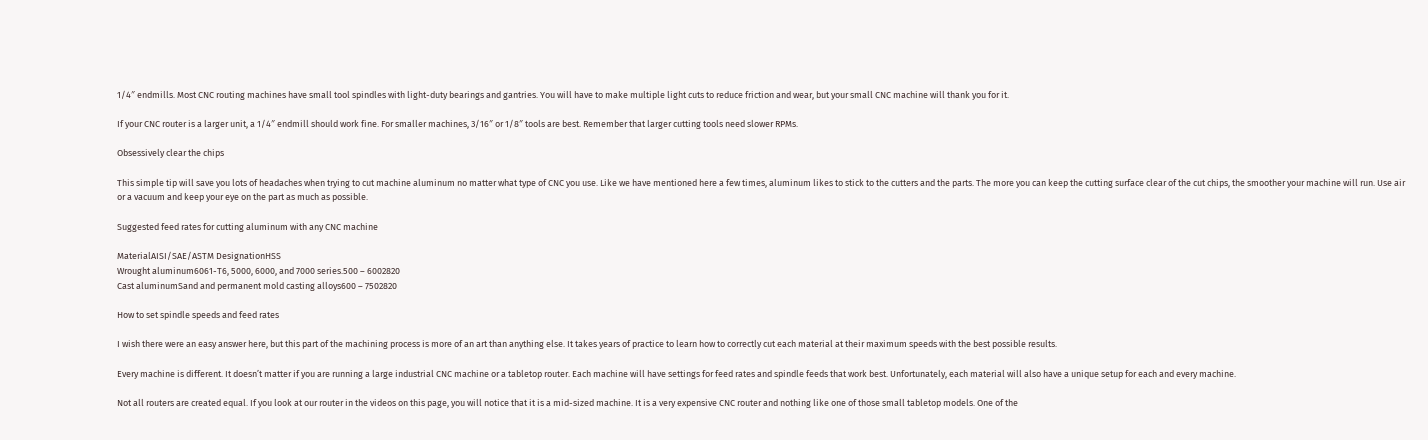1/4″ endmills. Most CNC routing machines have small tool spindles with light-duty bearings and gantries. You will have to make multiple light cuts to reduce friction and wear, but your small CNC machine will thank you for it.

If your CNC router is a larger unit, a 1/4″ endmill should work fine. For smaller machines, 3/16″ or 1/8″ tools are best. Remember that larger cutting tools need slower RPMs.

Obsessively clear the chips

This simple tip will save you lots of headaches when trying to cut machine aluminum no matter what type of CNC you use. Like we have mentioned here a few times, aluminum likes to stick to the cutters and the parts. The more you can keep the cutting surface clear of the cut chips, the smoother your machine will run. Use air or a vacuum and keep your eye on the part as much as possible.

Suggested feed rates for cutting aluminum with any CNC machine

MaterialAISI/SAE/ASTM DesignationHSS
Wrought aluminum6061-T6, 5000, 6000, and 7000 series.500 – 6002820
Cast aluminumSand and permanent mold casting alloys600 – 7502820

How to set spindle speeds and feed rates

I wish there were an easy answer here, but this part of the machining process is more of an art than anything else. It takes years of practice to learn how to correctly cut each material at their maximum speeds with the best possible results.

Every machine is different. It doesn’t matter if you are running a large industrial CNC machine or a tabletop router. Each machine will have settings for feed rates and spindle feeds that work best. Unfortunately, each material will also have a unique setup for each and every machine.

Not all routers are created equal. If you look at our router in the videos on this page, you will notice that it is a mid-sized machine. It is a very expensive CNC router and nothing like one of those small tabletop models. One of the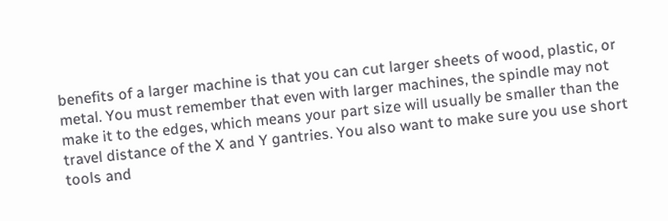benefits of a larger machine is that you can cut larger sheets of wood, plastic, or metal. You must remember that even with larger machines, the spindle may not make it to the edges, which means your part size will usually be smaller than the travel distance of the X and Y gantries. You also want to make sure you use short tools and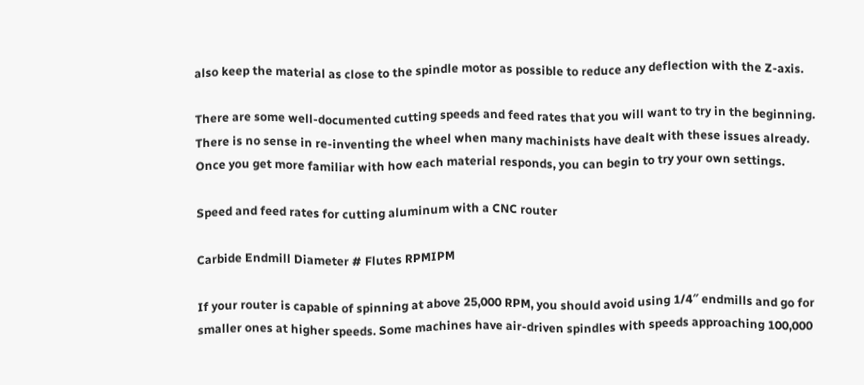also keep the material as close to the spindle motor as possible to reduce any deflection with the Z-axis.

There are some well-documented cutting speeds and feed rates that you will want to try in the beginning. There is no sense in re-inventing the wheel when many machinists have dealt with these issues already. Once you get more familiar with how each material responds, you can begin to try your own settings.

Speed and feed rates for cutting aluminum with a CNC router

Carbide Endmill Diameter # Flutes RPMIPM

If your router is capable of spinning at above 25,000 RPM, you should avoid using 1/4″ endmills and go for smaller ones at higher speeds. Some machines have air-driven spindles with speeds approaching 100,000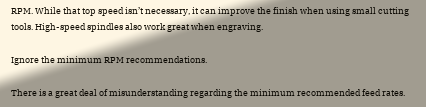RPM. While that top speed isn’t necessary, it can improve the finish when using small cutting tools. High-speed spindles also work great when engraving.

Ignore the minimum RPM recommendations.

There is a great deal of misunderstanding regarding the minimum recommended feed rates.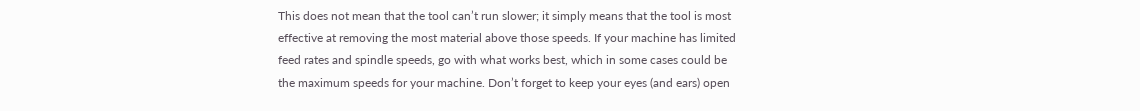This does not mean that the tool can’t run slower; it simply means that the tool is most effective at removing the most material above those speeds. If your machine has limited feed rates and spindle speeds, go with what works best, which in some cases could be the maximum speeds for your machine. Don’t forget to keep your eyes (and ears) open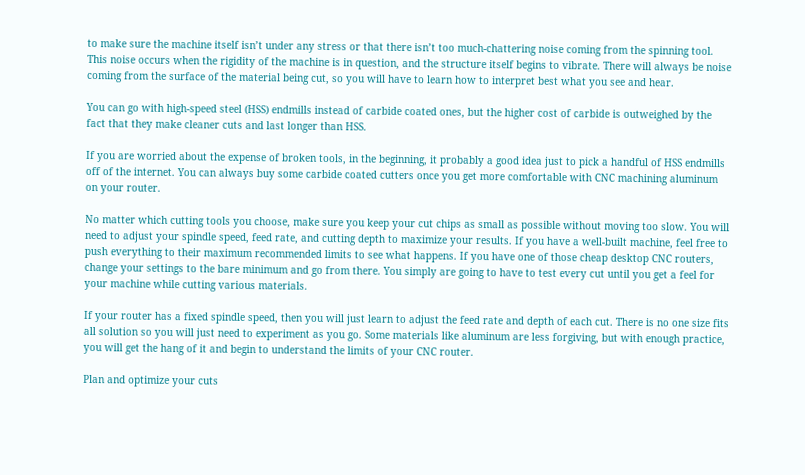to make sure the machine itself isn’t under any stress or that there isn’t too much-chattering noise coming from the spinning tool. This noise occurs when the rigidity of the machine is in question, and the structure itself begins to vibrate. There will always be noise coming from the surface of the material being cut, so you will have to learn how to interpret best what you see and hear.

You can go with high-speed steel (HSS) endmills instead of carbide coated ones, but the higher cost of carbide is outweighed by the fact that they make cleaner cuts and last longer than HSS.

If you are worried about the expense of broken tools, in the beginning, it probably a good idea just to pick a handful of HSS endmills off of the internet. You can always buy some carbide coated cutters once you get more comfortable with CNC machining aluminum on your router.

No matter which cutting tools you choose, make sure you keep your cut chips as small as possible without moving too slow. You will need to adjust your spindle speed, feed rate, and cutting depth to maximize your results. If you have a well-built machine, feel free to push everything to their maximum recommended limits to see what happens. If you have one of those cheap desktop CNC routers, change your settings to the bare minimum and go from there. You simply are going to have to test every cut until you get a feel for your machine while cutting various materials.

If your router has a fixed spindle speed, then you will just learn to adjust the feed rate and depth of each cut. There is no one size fits all solution so you will just need to experiment as you go. Some materials like aluminum are less forgiving, but with enough practice, you will get the hang of it and begin to understand the limits of your CNC router.

Plan and optimize your cuts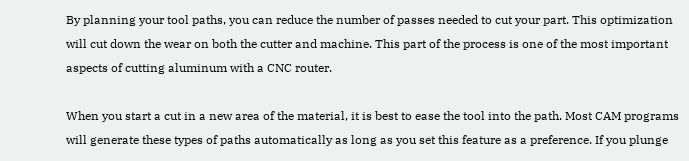By planning your tool paths, you can reduce the number of passes needed to cut your part. This optimization will cut down the wear on both the cutter and machine. This part of the process is one of the most important aspects of cutting aluminum with a CNC router.

When you start a cut in a new area of the material, it is best to ease the tool into the path. Most CAM programs will generate these types of paths automatically as long as you set this feature as a preference. If you plunge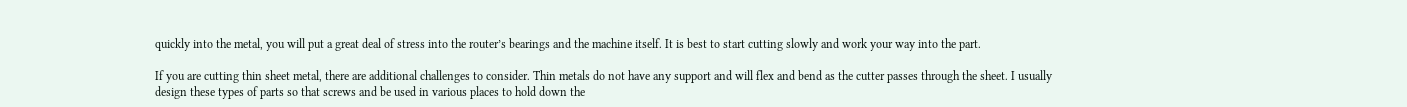quickly into the metal, you will put a great deal of stress into the router’s bearings and the machine itself. It is best to start cutting slowly and work your way into the part.

If you are cutting thin sheet metal, there are additional challenges to consider. Thin metals do not have any support and will flex and bend as the cutter passes through the sheet. I usually design these types of parts so that screws and be used in various places to hold down the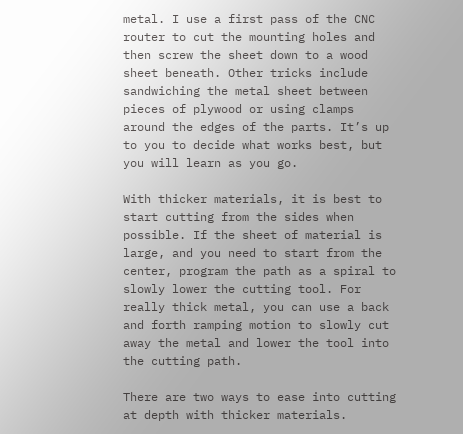metal. I use a first pass of the CNC router to cut the mounting holes and then screw the sheet down to a wood sheet beneath. Other tricks include sandwiching the metal sheet between pieces of plywood or using clamps around the edges of the parts. It’s up to you to decide what works best, but you will learn as you go.

With thicker materials, it is best to start cutting from the sides when possible. If the sheet of material is large, and you need to start from the center, program the path as a spiral to slowly lower the cutting tool. For really thick metal, you can use a back and forth ramping motion to slowly cut away the metal and lower the tool into the cutting path.

There are two ways to ease into cutting at depth with thicker materials.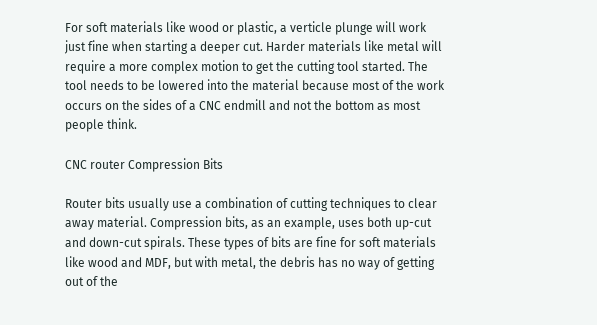For soft materials like wood or plastic, a verticle plunge will work just fine when starting a deeper cut. Harder materials like metal will require a more complex motion to get the cutting tool started. The tool needs to be lowered into the material because most of the work occurs on the sides of a CNC endmill and not the bottom as most people think.

CNC router Compression Bits

Router bits usually use a combination of cutting techniques to clear away material. Compression bits, as an example, uses both up-cut and down-cut spirals. These types of bits are fine for soft materials like wood and MDF, but with metal, the debris has no way of getting out of the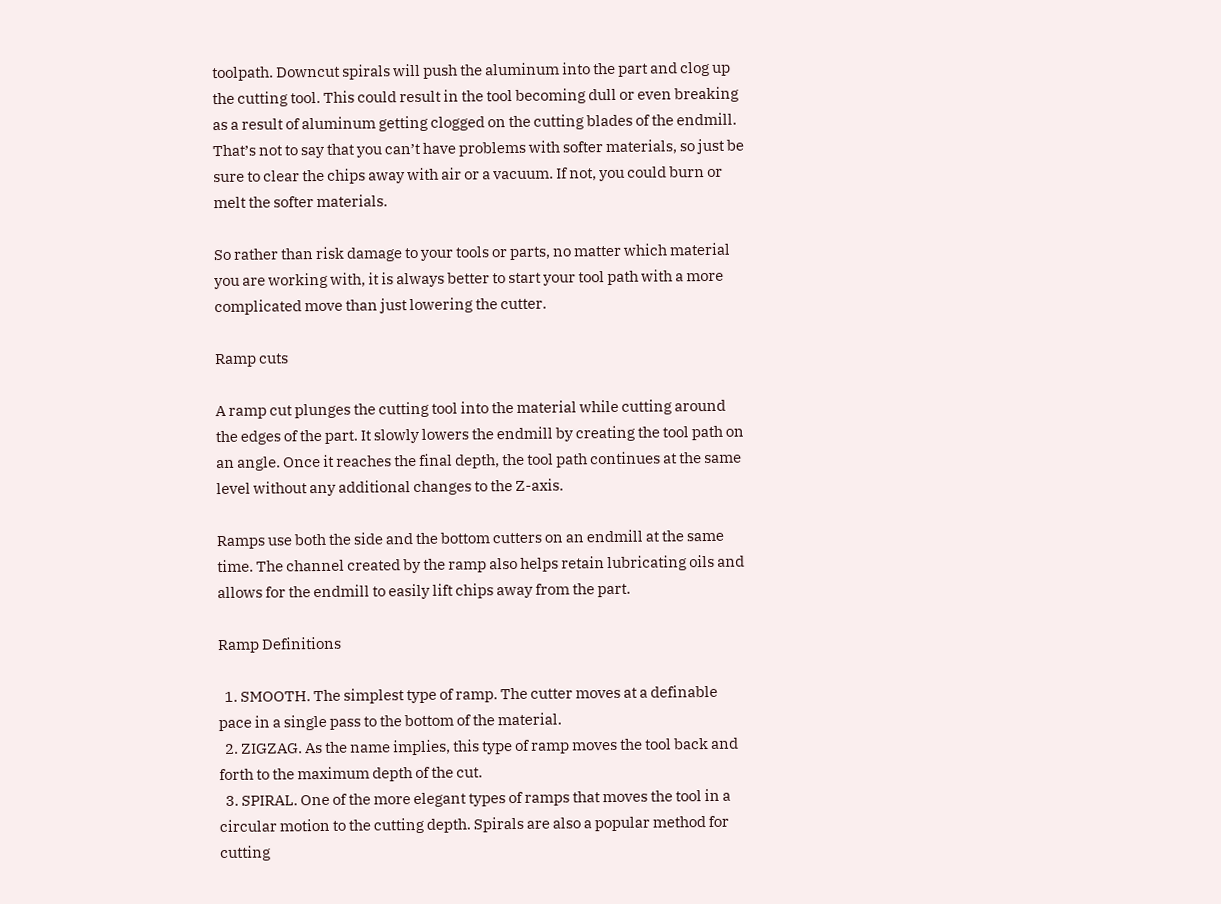toolpath. Downcut spirals will push the aluminum into the part and clog up the cutting tool. This could result in the tool becoming dull or even breaking as a result of aluminum getting clogged on the cutting blades of the endmill. That’s not to say that you can’t have problems with softer materials, so just be sure to clear the chips away with air or a vacuum. If not, you could burn or melt the softer materials.

So rather than risk damage to your tools or parts, no matter which material you are working with, it is always better to start your tool path with a more complicated move than just lowering the cutter.

Ramp cuts

A ramp cut plunges the cutting tool into the material while cutting around the edges of the part. It slowly lowers the endmill by creating the tool path on an angle. Once it reaches the final depth, the tool path continues at the same level without any additional changes to the Z-axis.

Ramps use both the side and the bottom cutters on an endmill at the same time. The channel created by the ramp also helps retain lubricating oils and allows for the endmill to easily lift chips away from the part.

Ramp Definitions

  1. SMOOTH. The simplest type of ramp. The cutter moves at a definable pace in a single pass to the bottom of the material.
  2. ZIGZAG. As the name implies, this type of ramp moves the tool back and forth to the maximum depth of the cut.
  3. SPIRAL. One of the more elegant types of ramps that moves the tool in a circular motion to the cutting depth. Spirals are also a popular method for cutting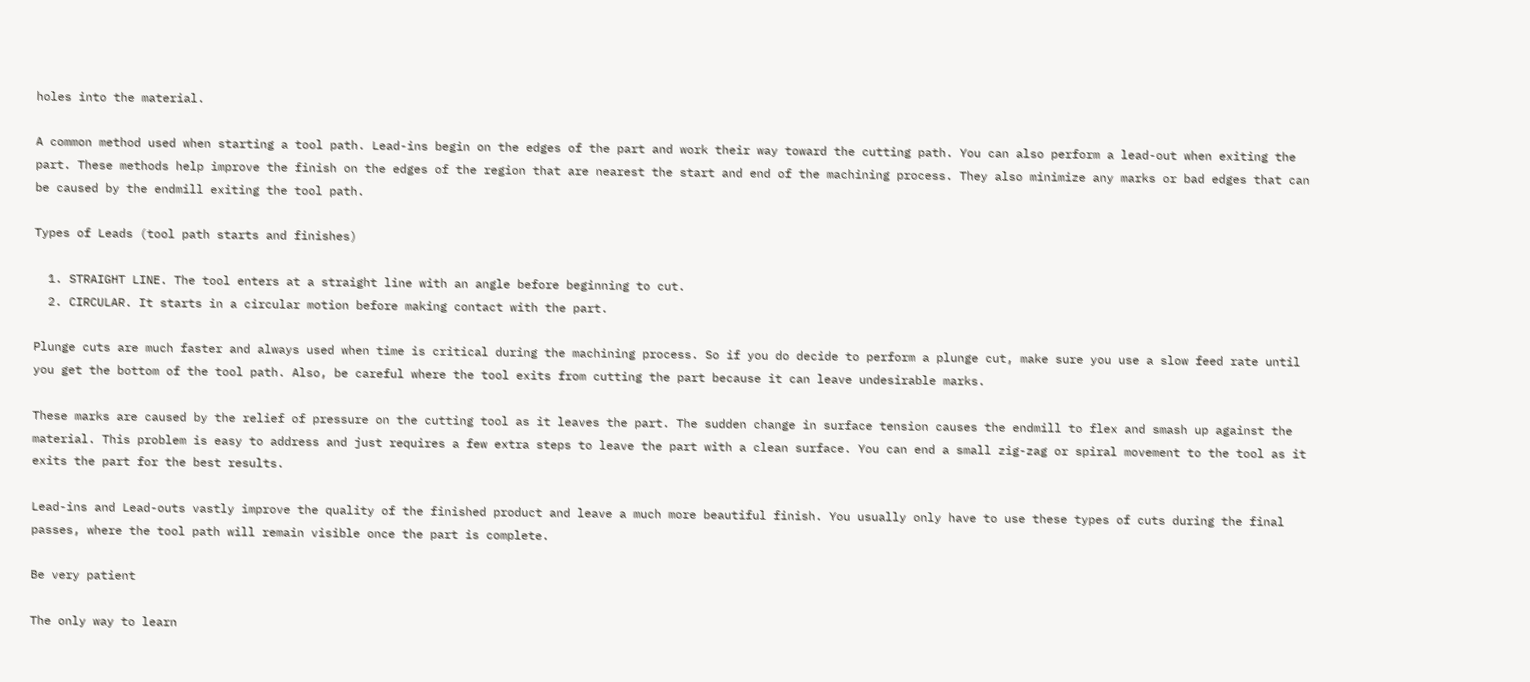holes into the material.

A common method used when starting a tool path. Lead-ins begin on the edges of the part and work their way toward the cutting path. You can also perform a lead-out when exiting the part. These methods help improve the finish on the edges of the region that are nearest the start and end of the machining process. They also minimize any marks or bad edges that can be caused by the endmill exiting the tool path.

Types of Leads (tool path starts and finishes)

  1. STRAIGHT LINE. The tool enters at a straight line with an angle before beginning to cut.
  2. CIRCULAR. It starts in a circular motion before making contact with the part.

Plunge cuts are much faster and always used when time is critical during the machining process. So if you do decide to perform a plunge cut, make sure you use a slow feed rate until you get the bottom of the tool path. Also, be careful where the tool exits from cutting the part because it can leave undesirable marks.

These marks are caused by the relief of pressure on the cutting tool as it leaves the part. The sudden change in surface tension causes the endmill to flex and smash up against the material. This problem is easy to address and just requires a few extra steps to leave the part with a clean surface. You can end a small zig-zag or spiral movement to the tool as it exits the part for the best results.

Lead-ins and Lead-outs vastly improve the quality of the finished product and leave a much more beautiful finish. You usually only have to use these types of cuts during the final passes, where the tool path will remain visible once the part is complete.

Be very patient

The only way to learn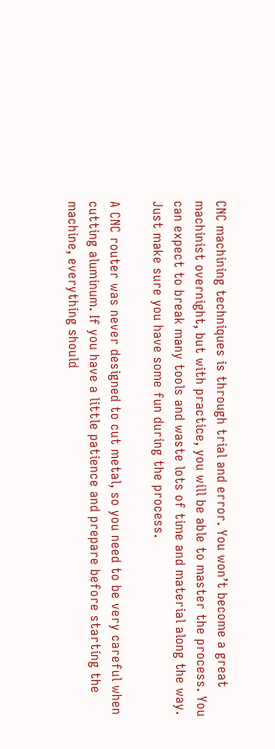CNC machining techniques is through trial and error. You won’t become a great machinist overnight, but with practice, you will be able to master the process. You can expect to break many tools and waste lots of time and material along the way. Just make sure you have some fun during the process.

A CNC router was never designed to cut metal, so you need to be very careful when cutting aluminum. If you have a little patience and prepare before starting the machine, everything should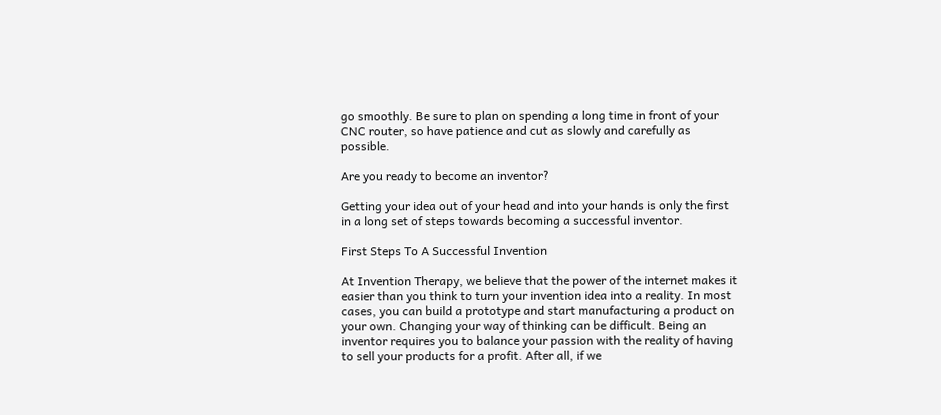go smoothly. Be sure to plan on spending a long time in front of your CNC router, so have patience and cut as slowly and carefully as possible.

Are you ready to become an inventor?

Getting your idea out of your head and into your hands is only the first in a long set of steps towards becoming a successful inventor.

First Steps To A Successful Invention

At Invention Therapy, we believe that the power of the internet makes it easier than you think to turn your invention idea into a reality. In most cases, you can build a prototype and start manufacturing a product on your own. Changing your way of thinking can be difficult. Being an inventor requires you to balance your passion with the reality of having to sell your products for a profit. After all, if we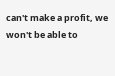can't make a profit, we won't be able to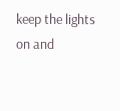keep the lights on and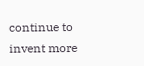continue to invent more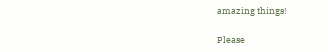amazing things!

Please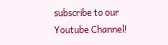subscribe to our Youtube Channel!